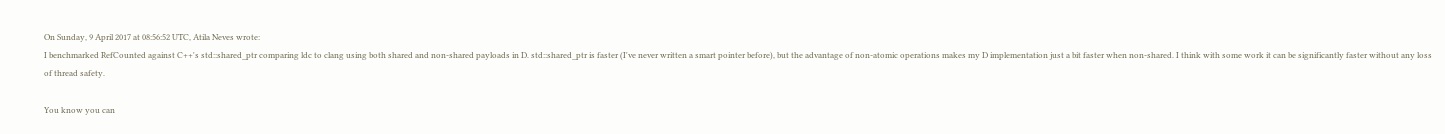On Sunday, 9 April 2017 at 08:56:52 UTC, Atila Neves wrote:
I benchmarked RefCounted against C++'s std::shared_ptr comparing ldc to clang using both shared and non-shared payloads in D. std::shared_ptr is faster (I've never written a smart pointer before), but the advantage of non-atomic operations makes my D implementation just a bit faster when non-shared. I think with some work it can be significantly faster without any loss of thread safety.

You know you can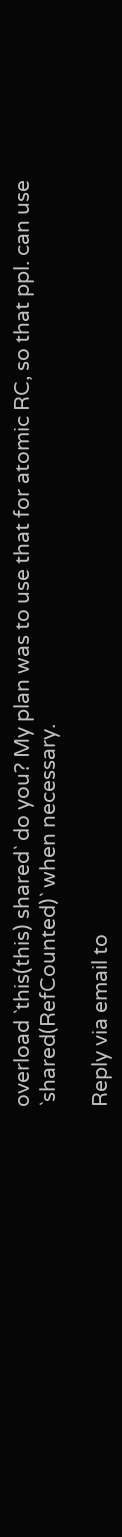overload `this(this) shared` do you? My plan was to use that for atomic RC, so that ppl. can use `shared(RefCounted)` when necessary.

Reply via email to